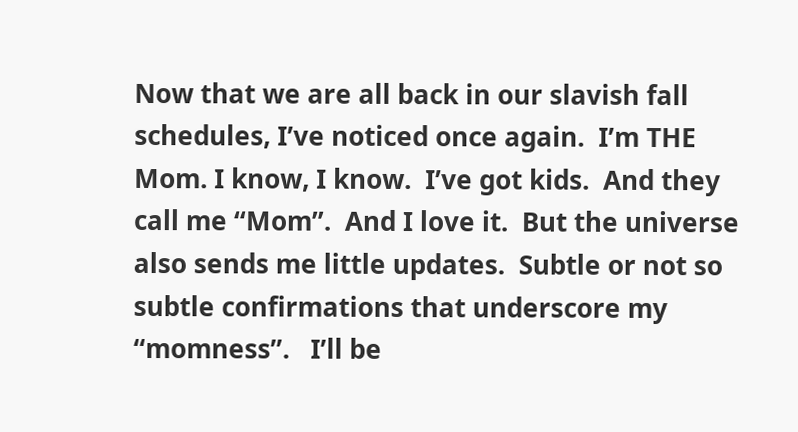Now that we are all back in our slavish fall schedules, I’ve noticed once again.  I’m THE Mom. I know, I know.  I’ve got kids.  And they call me “Mom”.  And I love it.  But the universe also sends me little updates.  Subtle or not so subtle confirmations that underscore my “momness”.   I’ll be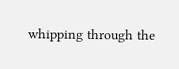whipping through the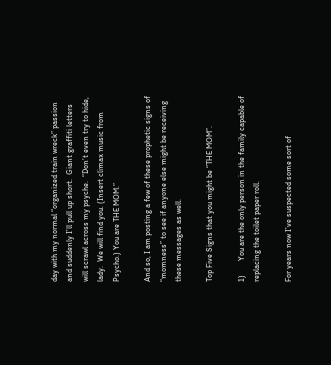day with my normal “organized train wreck” passion and suddenly I’ll pull up short.  Giant graffiti letters will scrawl across my psyche.  “Don’t even try to hide, lady.  We will find you. (Insert climax music from Psycho.) You are THE MOM.”

And so, I am posting a few of these prophetic signs of “momness” to see if anyone else might be receiving these messages as well.

Top Five Signs that you might be “THE MOM”.

1)       You are the only person in the family capable of replacing the toilet paper roll.

For years now I’ve suspected some sort of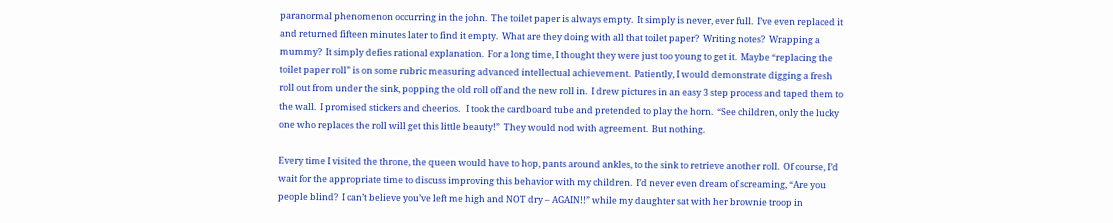paranormal phenomenon occurring in the john.  The toilet paper is always empty.  It simply is never, ever full.  I’ve even replaced it and returned fifteen minutes later to find it empty.  What are they doing with all that toilet paper?  Writing notes?  Wrapping a mummy?  It simply defies rational explanation.  For a long time, I thought they were just too young to get it.  Maybe “replacing the toilet paper roll” is on some rubric measuring advanced intellectual achievement.  Patiently, I would demonstrate digging a fresh roll out from under the sink, popping the old roll off and the new roll in.  I drew pictures in an easy 3 step process and taped them to the wall.  I promised stickers and cheerios.   I took the cardboard tube and pretended to play the horn.  “See children, only the lucky one who replaces the roll will get this little beauty!”  They would nod with agreement.  But nothing.

Every time I visited the throne, the queen would have to hop, pants around ankles, to the sink to retrieve another roll.  Of course, I’d wait for the appropriate time to discuss improving this behavior with my children.  I’d never even dream of screaming, “Are you people blind?  I can’t believe you’ve left me high and NOT dry – AGAIN!!” while my daughter sat with her brownie troop in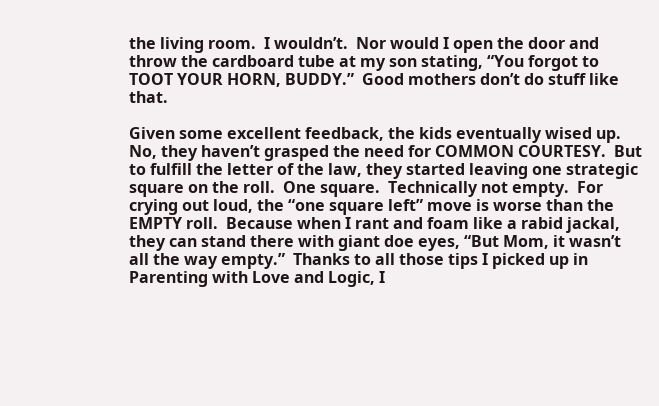the living room.  I wouldn’t.  Nor would I open the door and throw the cardboard tube at my son stating, “You forgot to TOOT YOUR HORN, BUDDY.”  Good mothers don’t do stuff like that.

Given some excellent feedback, the kids eventually wised up.  No, they haven’t grasped the need for COMMON COURTESY.  But to fulfill the letter of the law, they started leaving one strategic square on the roll.  One square.  Technically not empty.  For crying out loud, the “one square left” move is worse than the EMPTY roll.  Because when I rant and foam like a rabid jackal, they can stand there with giant doe eyes, “But Mom, it wasn’t all the way empty.”  Thanks to all those tips I picked up in Parenting with Love and Logic, I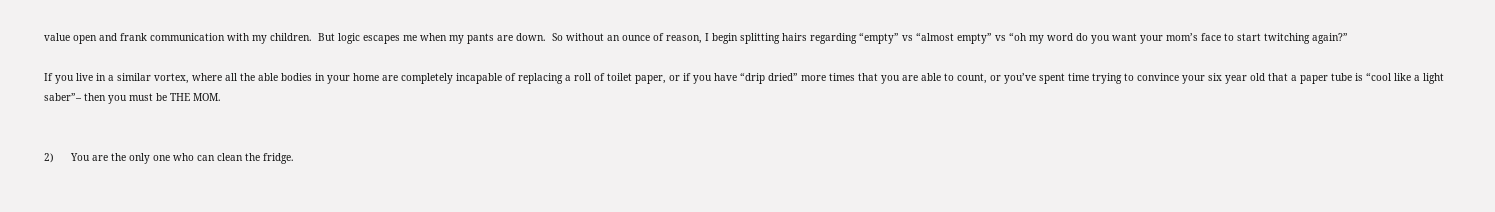value open and frank communication with my children.  But logic escapes me when my pants are down.  So without an ounce of reason, I begin splitting hairs regarding “empty” vs “almost empty” vs “oh my word do you want your mom’s face to start twitching again?”

If you live in a similar vortex, where all the able bodies in your home are completely incapable of replacing a roll of toilet paper, or if you have “drip dried” more times that you are able to count, or you’ve spent time trying to convince your six year old that a paper tube is “cool like a light saber”– then you must be THE MOM.


2)      You are the only one who can clean the fridge.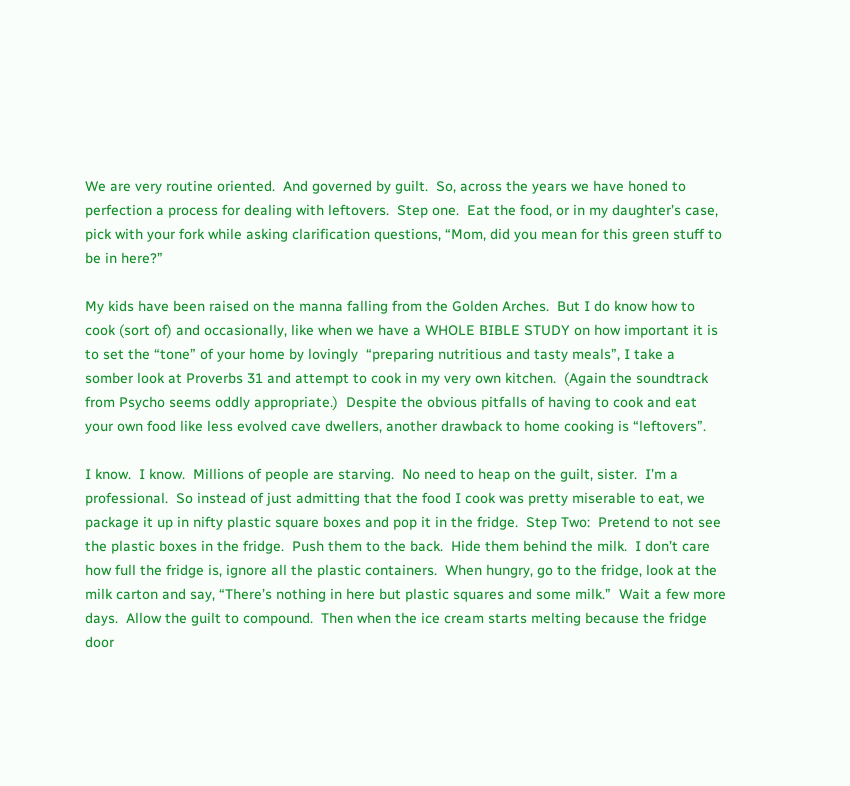We are very routine oriented.  And governed by guilt.  So, across the years we have honed to perfection a process for dealing with leftovers.  Step one.  Eat the food, or in my daughter’s case, pick with your fork while asking clarification questions, “Mom, did you mean for this green stuff to be in here?”

My kids have been raised on the manna falling from the Golden Arches.  But I do know how to cook (sort of) and occasionally, like when we have a WHOLE BIBLE STUDY on how important it is to set the “tone” of your home by lovingly  “preparing nutritious and tasty meals”, I take a somber look at Proverbs 31 and attempt to cook in my very own kitchen.  (Again the soundtrack from Psycho seems oddly appropriate.)  Despite the obvious pitfalls of having to cook and eat your own food like less evolved cave dwellers, another drawback to home cooking is “leftovers”.

I know.  I know.  Millions of people are starving.  No need to heap on the guilt, sister.  I’m a professional.  So instead of just admitting that the food I cook was pretty miserable to eat, we package it up in nifty plastic square boxes and pop it in the fridge.  Step Two:  Pretend to not see the plastic boxes in the fridge.  Push them to the back.  Hide them behind the milk.  I don’t care how full the fridge is, ignore all the plastic containers.  When hungry, go to the fridge, look at the milk carton and say, “There’s nothing in here but plastic squares and some milk.”  Wait a few more days.  Allow the guilt to compound.  Then when the ice cream starts melting because the fridge door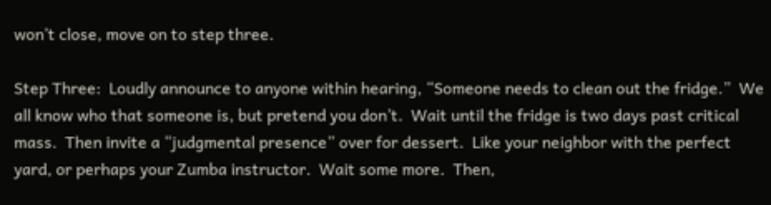won’t close, move on to step three.

Step Three:  Loudly announce to anyone within hearing, “Someone needs to clean out the fridge.”  We all know who that someone is, but pretend you don’t.  Wait until the fridge is two days past critical mass.  Then invite a “judgmental presence” over for dessert.  Like your neighbor with the perfect yard, or perhaps your Zumba instructor.  Wait some more.  Then,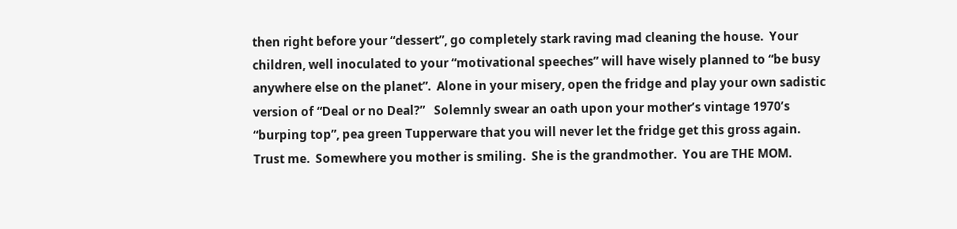then right before your “dessert”, go completely stark raving mad cleaning the house.  Your children, well inoculated to your “motivational speeches” will have wisely planned to “be busy anywhere else on the planet”.  Alone in your misery, open the fridge and play your own sadistic version of “Deal or no Deal?”   Solemnly swear an oath upon your mother’s vintage 1970’s “burping top”, pea green Tupperware that you will never let the fridge get this gross again.   Trust me.  Somewhere you mother is smiling.  She is the grandmother.  You are THE MOM.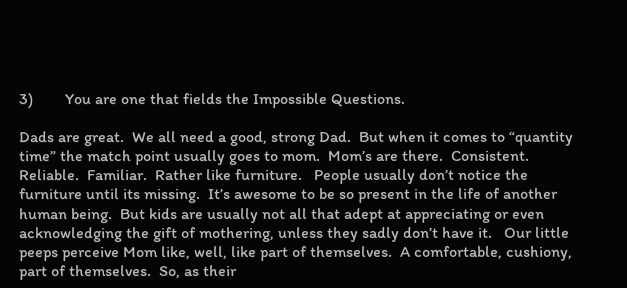3)        You are one that fields the Impossible Questions.

Dads are great.  We all need a good, strong Dad.  But when it comes to “quantity time” the match point usually goes to mom.  Mom’s are there.  Consistent.  Reliable.  Familiar.  Rather like furniture.   People usually don’t notice the furniture until its missing.  It’s awesome to be so present in the life of another human being.  But kids are usually not all that adept at appreciating or even acknowledging the gift of mothering, unless they sadly don’t have it.   Our little peeps perceive Mom like, well, like part of themselves.  A comfortable, cushiony, part of themselves.  So, as their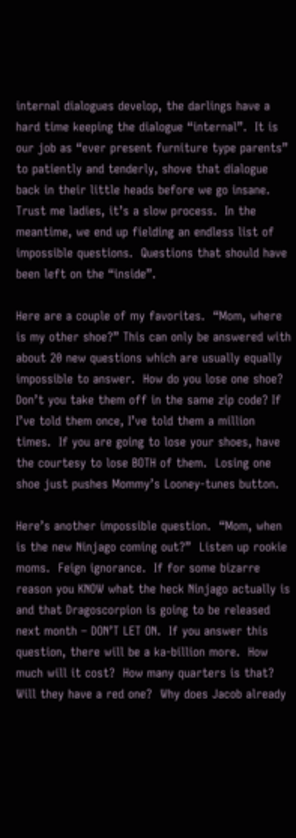internal dialogues develop, the darlings have a hard time keeping the dialogue “internal”.  It is our job as “ever present furniture type parents” to patiently and tenderly, shove that dialogue back in their little heads before we go insane.  Trust me ladies, it’s a slow process.  In the meantime, we end up fielding an endless list of impossible questions.  Questions that should have been left on the “inside”.

Here are a couple of my favorites.  “Mom, where is my other shoe?” This can only be answered with about 20 new questions which are usually equally impossible to answer.  How do you lose one shoe?  Don’t you take them off in the same zip code? If I’ve told them once, I’ve told them a million times.  If you are going to lose your shoes, have the courtesy to lose BOTH of them.  Losing one shoe just pushes Mommy’s Looney-tunes button.

Here’s another impossible question.  “Mom, when is the new Ninjago coming out?”  Listen up rookie moms.  Feign ignorance.  If for some bizarre reason you KNOW what the heck Ninjago actually is and that Dragoscorpion is going to be released next month – DON’T LET ON.  If you answer this question, there will be a ka-billion more.  How much will it cost?  How many quarters is that?  Will they have a red one?  Why does Jacob already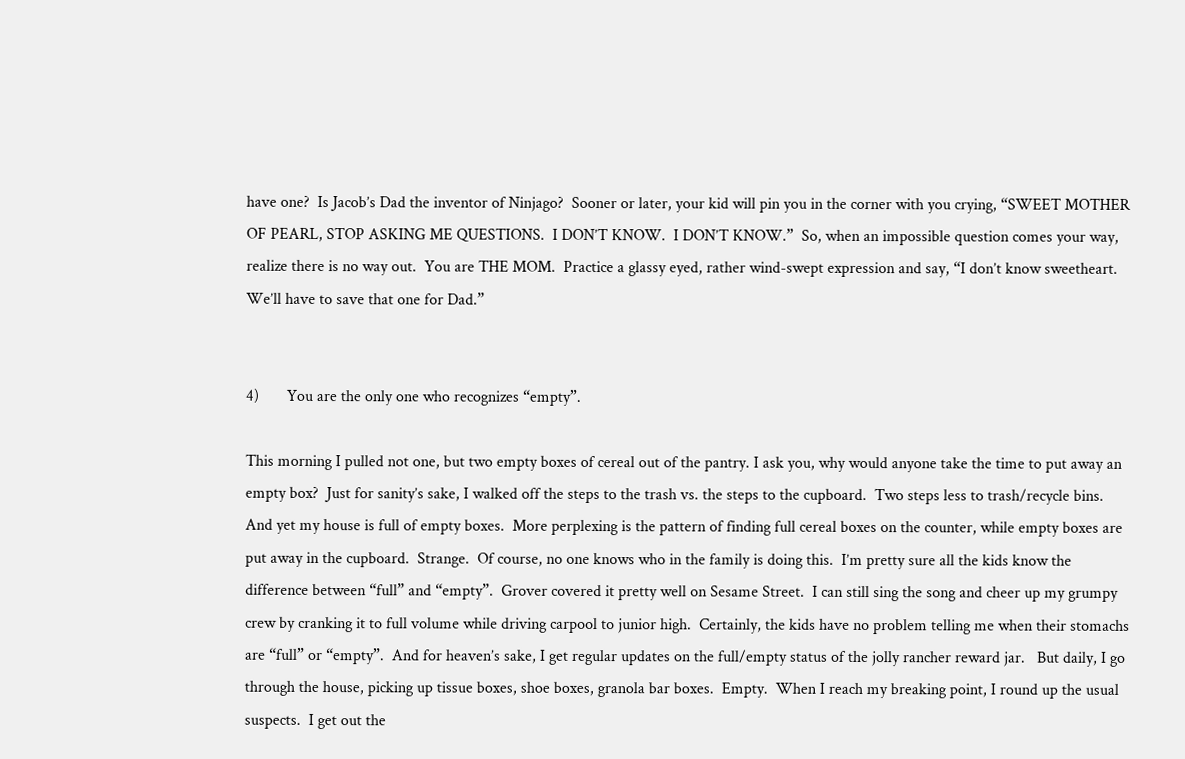have one?  Is Jacob’s Dad the inventor of Ninjago?  Sooner or later, your kid will pin you in the corner with you crying, “SWEET MOTHER OF PEARL, STOP ASKING ME QUESTIONS.  I DON’T KNOW.  I DON’T KNOW.”  So, when an impossible question comes your way, realize there is no way out.  You are THE MOM.  Practice a glassy eyed, rather wind-swept expression and say, “I don’t know sweetheart.  We’ll have to save that one for Dad.”


4)       You are the only one who recognizes “empty”.

This morning I pulled not one, but two empty boxes of cereal out of the pantry. I ask you, why would anyone take the time to put away an empty box?  Just for sanity’s sake, I walked off the steps to the trash vs. the steps to the cupboard.  Two steps less to trash/recycle bins.  And yet my house is full of empty boxes.  More perplexing is the pattern of finding full cereal boxes on the counter, while empty boxes are put away in the cupboard.  Strange.  Of course, no one knows who in the family is doing this.  I’m pretty sure all the kids know the difference between “full” and “empty”.  Grover covered it pretty well on Sesame Street.  I can still sing the song and cheer up my grumpy crew by cranking it to full volume while driving carpool to junior high.  Certainly, the kids have no problem telling me when their stomachs are “full” or “empty”.  And for heaven’s sake, I get regular updates on the full/empty status of the jolly rancher reward jar.   But daily, I go through the house, picking up tissue boxes, shoe boxes, granola bar boxes.  Empty.  When I reach my breaking point, I round up the usual suspects.  I get out the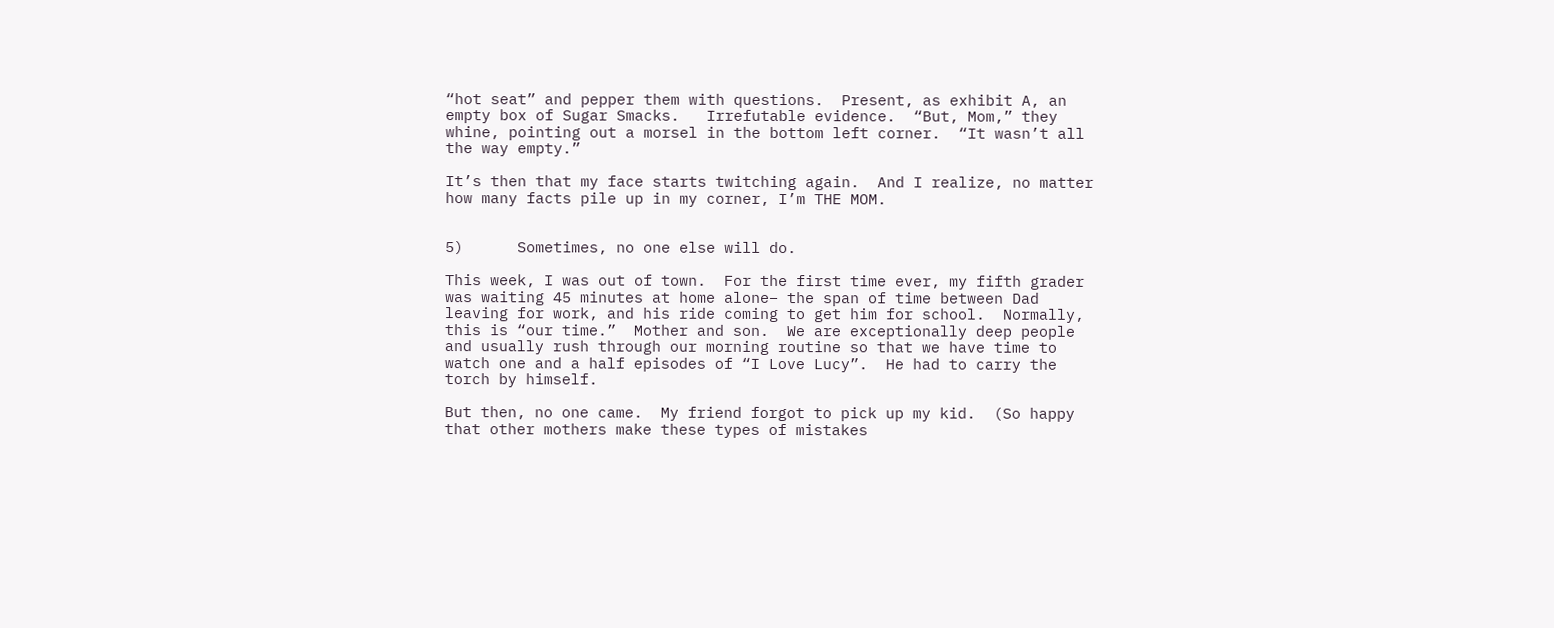“hot seat” and pepper them with questions.  Present, as exhibit A, an empty box of Sugar Smacks.   Irrefutable evidence.  “But, Mom,” they whine, pointing out a morsel in the bottom left corner.  “It wasn’t all the way empty.”

It’s then that my face starts twitching again.  And I realize, no matter how many facts pile up in my corner, I’m THE MOM.


5)      Sometimes, no one else will do.

This week, I was out of town.  For the first time ever, my fifth grader was waiting 45 minutes at home alone– the span of time between Dad leaving for work, and his ride coming to get him for school.  Normally, this is “our time.”  Mother and son.  We are exceptionally deep people and usually rush through our morning routine so that we have time to watch one and a half episodes of “I Love Lucy”.  He had to carry the torch by himself.

But then, no one came.  My friend forgot to pick up my kid.  (So happy that other mothers make these types of mistakes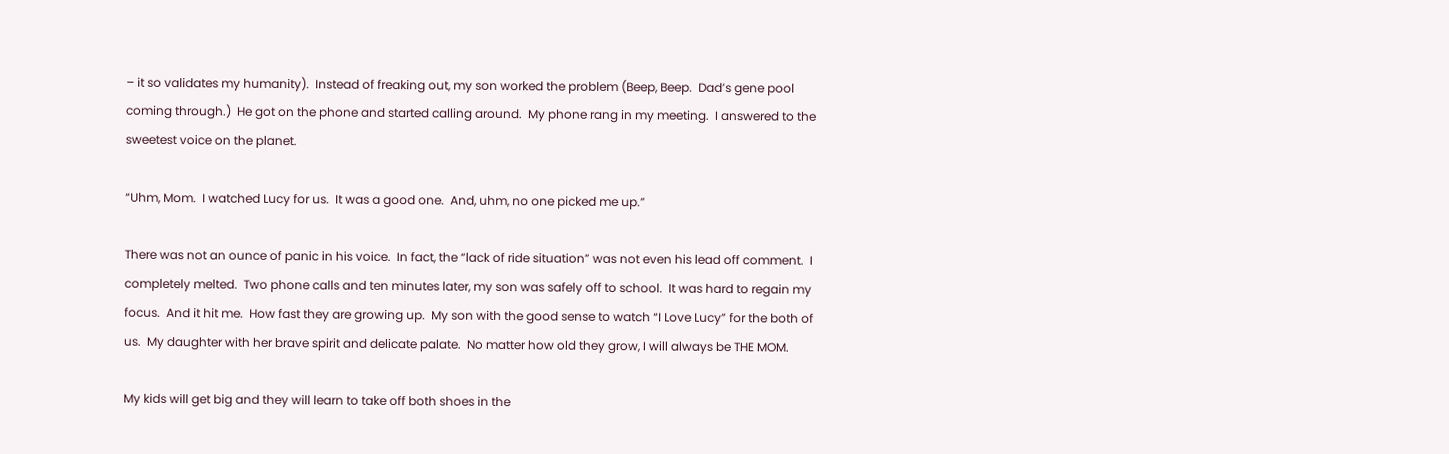– it so validates my humanity).  Instead of freaking out, my son worked the problem (Beep, Beep.  Dad’s gene pool coming through.)  He got on the phone and started calling around.  My phone rang in my meeting.  I answered to the sweetest voice on the planet.

“Uhm, Mom.  I watched Lucy for us.  It was a good one.  And, uhm, no one picked me up.”

There was not an ounce of panic in his voice.  In fact, the “lack of ride situation” was not even his lead off comment.  I completely melted.  Two phone calls and ten minutes later, my son was safely off to school.  It was hard to regain my focus.  And it hit me.  How fast they are growing up.  My son with the good sense to watch “I Love Lucy” for the both of us.  My daughter with her brave spirit and delicate palate.  No matter how old they grow, I will always be THE MOM.

My kids will get big and they will learn to take off both shoes in the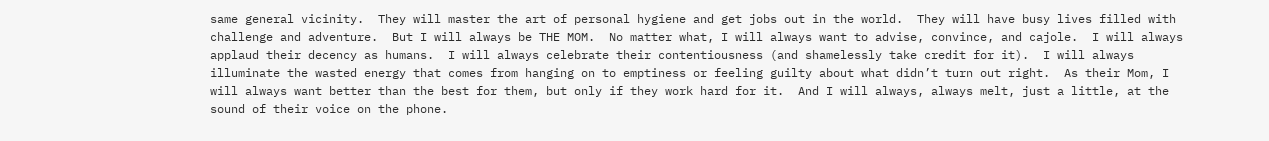same general vicinity.  They will master the art of personal hygiene and get jobs out in the world.  They will have busy lives filled with challenge and adventure.  But I will always be THE MOM.  No matter what, I will always want to advise, convince, and cajole.  I will always applaud their decency as humans.  I will always celebrate their contentiousness (and shamelessly take credit for it).  I will always illuminate the wasted energy that comes from hanging on to emptiness or feeling guilty about what didn’t turn out right.  As their Mom, I will always want better than the best for them, but only if they work hard for it.  And I will always, always melt, just a little, at the sound of their voice on the phone.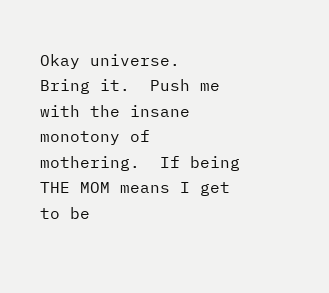Okay universe.  Bring it.  Push me with the insane monotony of mothering.  If being THE MOM means I get to be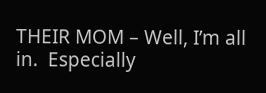THEIR MOM – Well, I’m all in.  Especially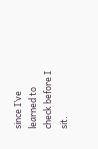since I’ve learned to check before I sit.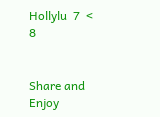Hollylu  7  <  8


Share and Enjoy